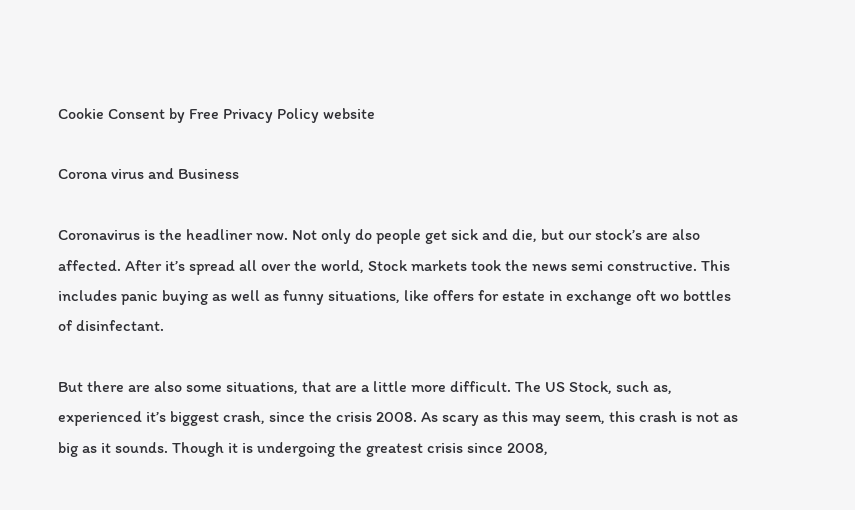Cookie Consent by Free Privacy Policy website

Corona virus and Business

Coronavirus is the headliner now. Not only do people get sick and die, but our stock’s are also affected. After it’s spread all over the world, Stock markets took the news semi constructive. This includes panic buying as well as funny situations, like offers for estate in exchange oft wo bottles of disinfectant.

But there are also some situations, that are a little more difficult. The US Stock, such as, experienced it’s biggest crash, since the crisis 2008. As scary as this may seem, this crash is not as big as it sounds. Though it is undergoing the greatest crisis since 2008,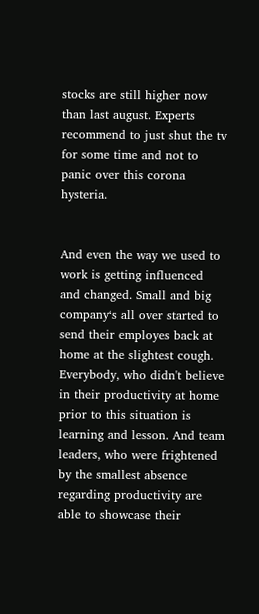stocks are still higher now than last august. Experts recommend to just shut the tv for some time and not to panic over this corona hysteria.


And even the way we used to work is getting influenced and changed. Small and big company‘s all over started to send their employes back at home at the slightest cough. Everybody, who didn't believe in their productivity at home prior to this situation is learning and lesson. And team leaders, who were frightened by the smallest absence regarding productivity are able to showcase their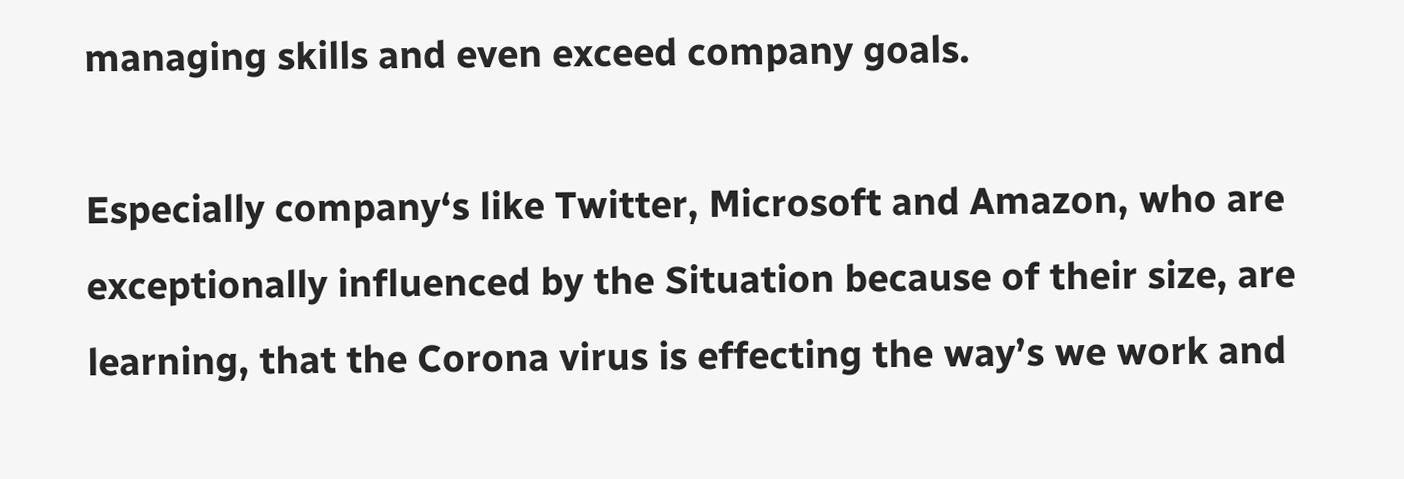managing skills and even exceed company goals.

Especially company‘s like Twitter, Microsoft and Amazon, who are exceptionally influenced by the Situation because of their size, are learning, that the Corona virus is effecting the way’s we work and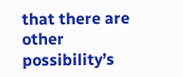that there are other possibility’s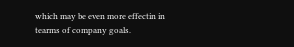which may be even more effectin in tearms of company goals.